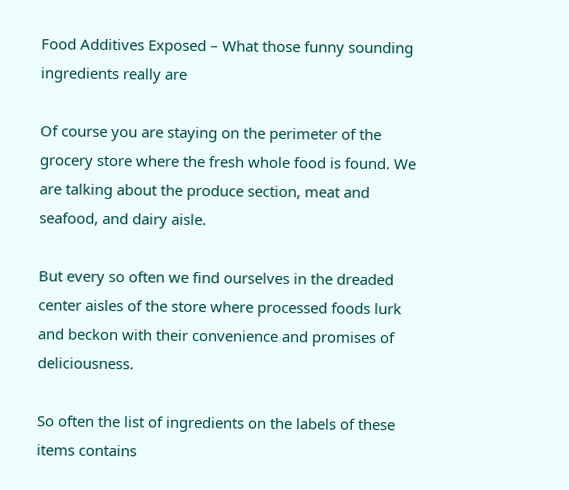Food Additives Exposed – What those funny sounding ingredients really are

Of course you are staying on the perimeter of the grocery store where the fresh whole food is found. We are talking about the produce section, meat and seafood, and dairy aisle.

But every so often we find ourselves in the dreaded center aisles of the store where processed foods lurk and beckon with their convenience and promises of deliciousness.

So often the list of ingredients on the labels of these items contains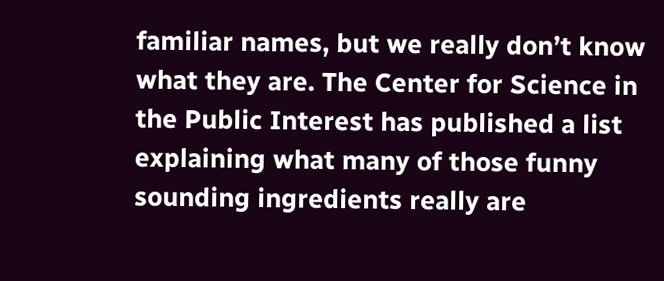familiar names, but we really don’t know what they are. The Center for Science in the Public Interest has published a list explaining what many of those funny sounding ingredients really are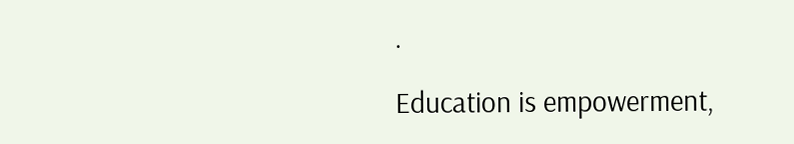.

Education is empowerment,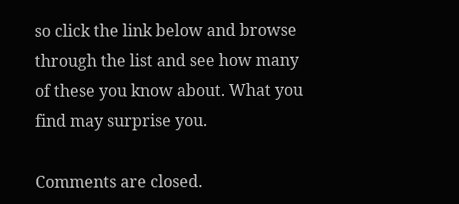so click the link below and browse through the list and see how many of these you know about. What you find may surprise you.

Comments are closed.